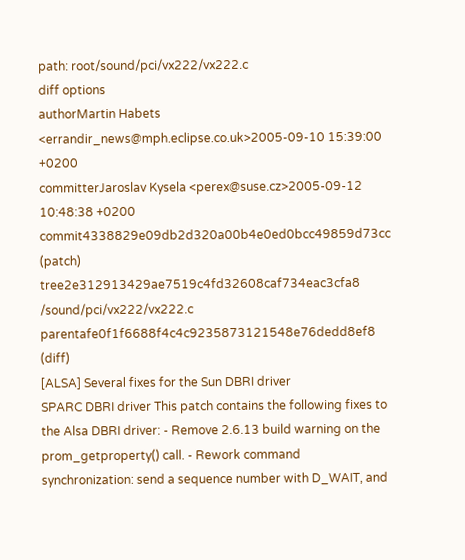path: root/sound/pci/vx222/vx222.c
diff options
authorMartin Habets <errandir_news@mph.eclipse.co.uk>2005-09-10 15:39:00 +0200
committerJaroslav Kysela <perex@suse.cz>2005-09-12 10:48:38 +0200
commit4338829e09db2d320a00b4e0ed0bcc49859d73cc (patch)
tree2e312913429ae7519c4fd32608caf734eac3cfa8 /sound/pci/vx222/vx222.c
parentafe0f1f6688f4c4c9235873121548e76dedd8ef8 (diff)
[ALSA] Several fixes for the Sun DBRI driver
SPARC DBRI driver This patch contains the following fixes to the Alsa DBRI driver: - Remove 2.6.13 build warning on the prom_getproperty() call. - Rework command synchronization: send a sequence number with D_WAIT, and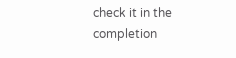check it in the completion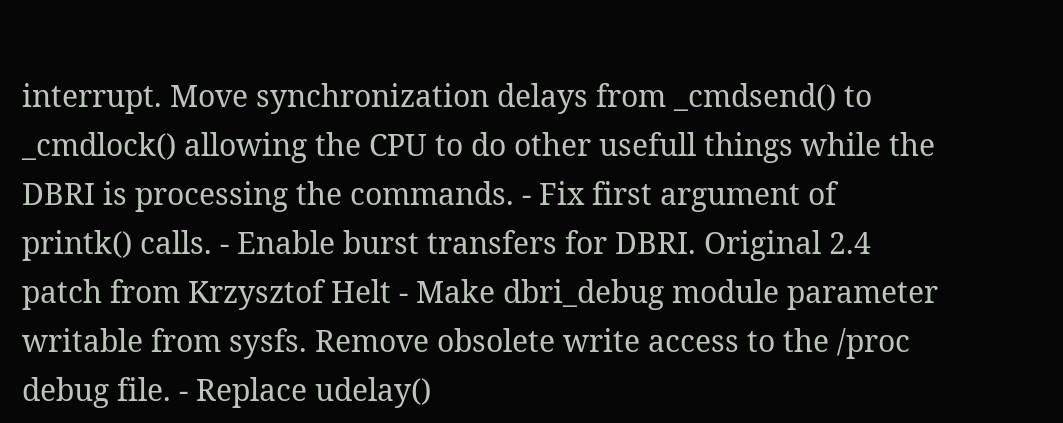interrupt. Move synchronization delays from _cmdsend() to _cmdlock() allowing the CPU to do other usefull things while the DBRI is processing the commands. - Fix first argument of printk() calls. - Enable burst transfers for DBRI. Original 2.4 patch from Krzysztof Helt - Make dbri_debug module parameter writable from sysfs. Remove obsolete write access to the /proc debug file. - Replace udelay()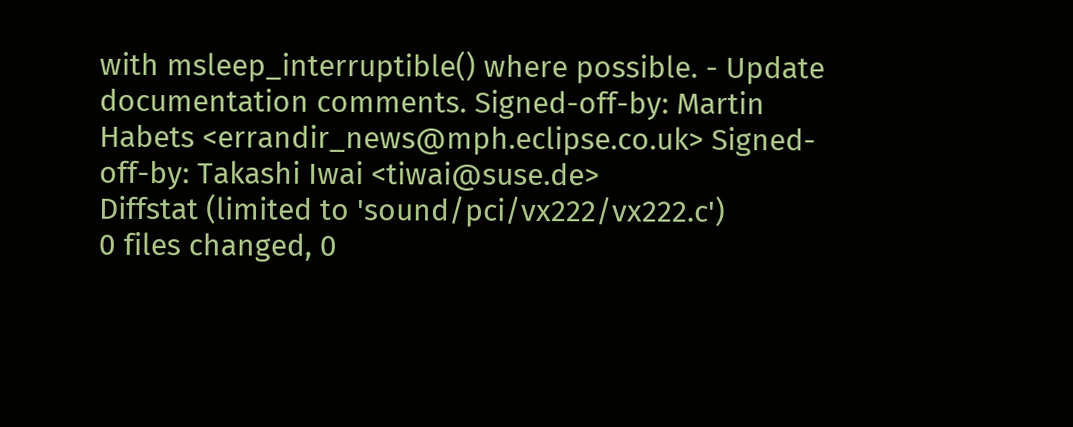with msleep_interruptible() where possible. - Update documentation comments. Signed-off-by: Martin Habets <errandir_news@mph.eclipse.co.uk> Signed-off-by: Takashi Iwai <tiwai@suse.de>
Diffstat (limited to 'sound/pci/vx222/vx222.c')
0 files changed, 0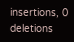insertions, 0 deletions